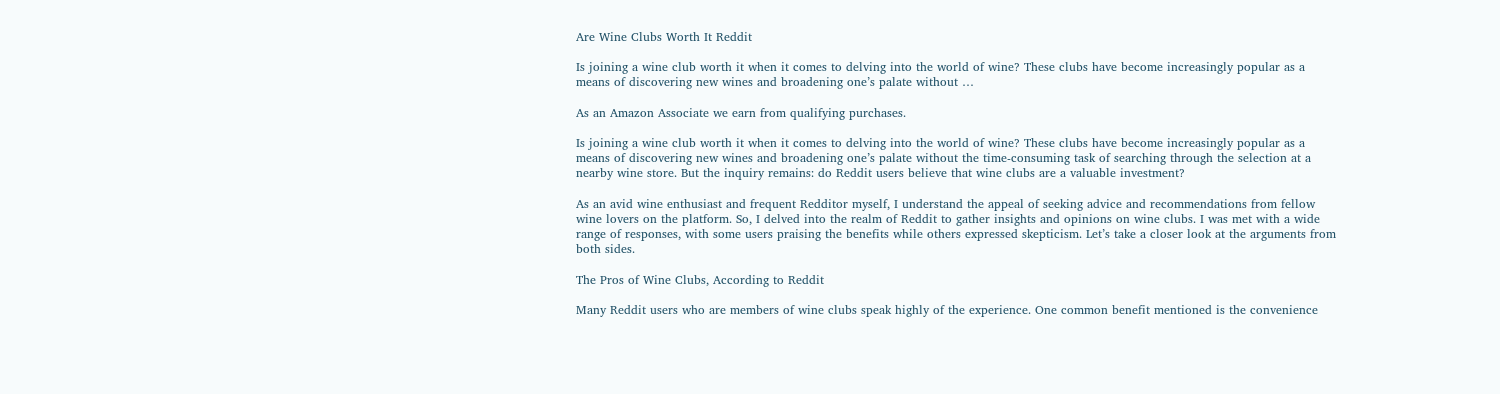Are Wine Clubs Worth It Reddit

Is joining a wine club worth it when it comes to delving into the world of wine? These clubs have become increasingly popular as a means of discovering new wines and broadening one’s palate without …

As an Amazon Associate we earn from qualifying purchases.

Is joining a wine club worth it when it comes to delving into the world of wine? These clubs have become increasingly popular as a means of discovering new wines and broadening one’s palate without the time-consuming task of searching through the selection at a nearby wine store. But the inquiry remains: do Reddit users believe that wine clubs are a valuable investment?

As an avid wine enthusiast and frequent Redditor myself, I understand the appeal of seeking advice and recommendations from fellow wine lovers on the platform. So, I delved into the realm of Reddit to gather insights and opinions on wine clubs. I was met with a wide range of responses, with some users praising the benefits while others expressed skepticism. Let’s take a closer look at the arguments from both sides.

The Pros of Wine Clubs, According to Reddit

Many Reddit users who are members of wine clubs speak highly of the experience. One common benefit mentioned is the convenience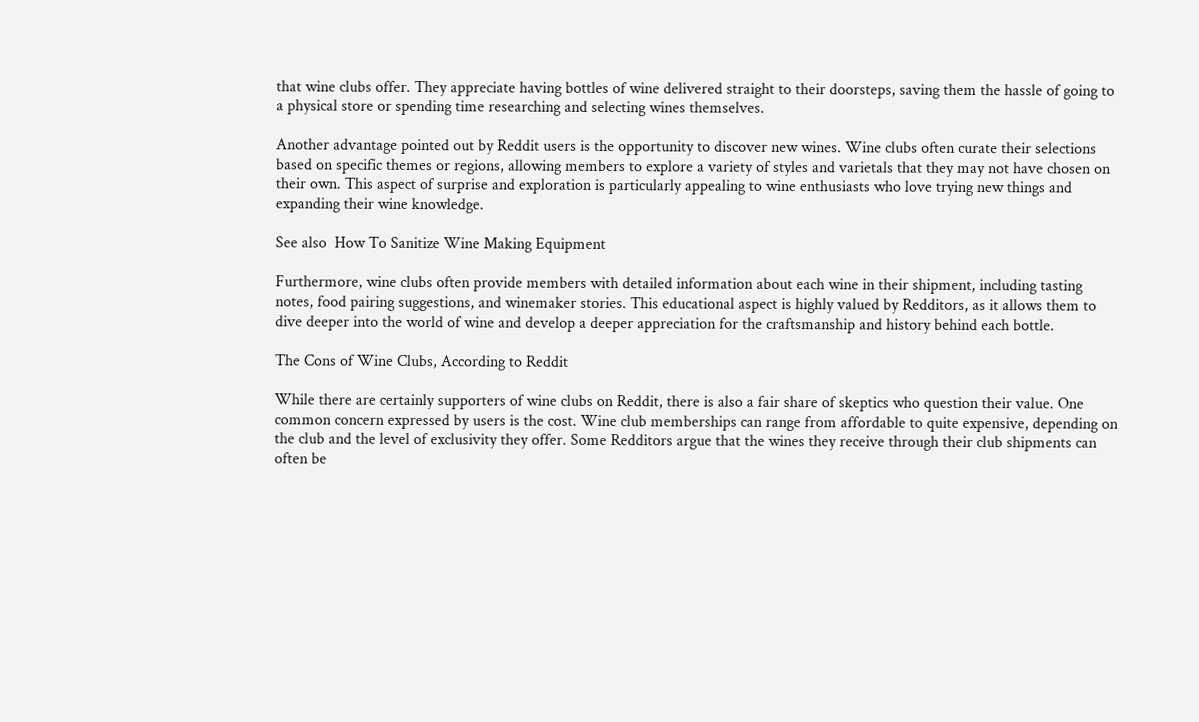that wine clubs offer. They appreciate having bottles of wine delivered straight to their doorsteps, saving them the hassle of going to a physical store or spending time researching and selecting wines themselves.

Another advantage pointed out by Reddit users is the opportunity to discover new wines. Wine clubs often curate their selections based on specific themes or regions, allowing members to explore a variety of styles and varietals that they may not have chosen on their own. This aspect of surprise and exploration is particularly appealing to wine enthusiasts who love trying new things and expanding their wine knowledge.

See also  How To Sanitize Wine Making Equipment

Furthermore, wine clubs often provide members with detailed information about each wine in their shipment, including tasting notes, food pairing suggestions, and winemaker stories. This educational aspect is highly valued by Redditors, as it allows them to dive deeper into the world of wine and develop a deeper appreciation for the craftsmanship and history behind each bottle.

The Cons of Wine Clubs, According to Reddit

While there are certainly supporters of wine clubs on Reddit, there is also a fair share of skeptics who question their value. One common concern expressed by users is the cost. Wine club memberships can range from affordable to quite expensive, depending on the club and the level of exclusivity they offer. Some Redditors argue that the wines they receive through their club shipments can often be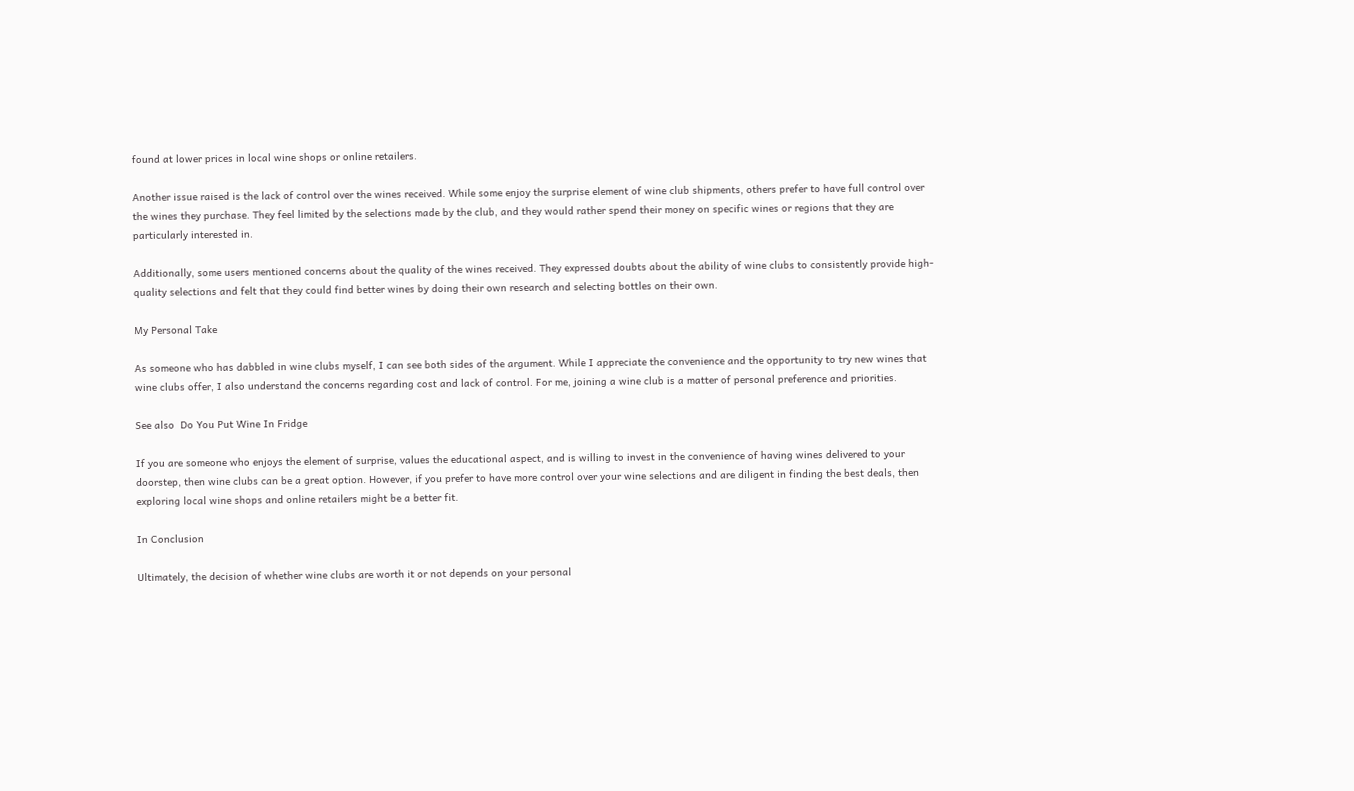found at lower prices in local wine shops or online retailers.

Another issue raised is the lack of control over the wines received. While some enjoy the surprise element of wine club shipments, others prefer to have full control over the wines they purchase. They feel limited by the selections made by the club, and they would rather spend their money on specific wines or regions that they are particularly interested in.

Additionally, some users mentioned concerns about the quality of the wines received. They expressed doubts about the ability of wine clubs to consistently provide high-quality selections and felt that they could find better wines by doing their own research and selecting bottles on their own.

My Personal Take

As someone who has dabbled in wine clubs myself, I can see both sides of the argument. While I appreciate the convenience and the opportunity to try new wines that wine clubs offer, I also understand the concerns regarding cost and lack of control. For me, joining a wine club is a matter of personal preference and priorities.

See also  Do You Put Wine In Fridge

If you are someone who enjoys the element of surprise, values the educational aspect, and is willing to invest in the convenience of having wines delivered to your doorstep, then wine clubs can be a great option. However, if you prefer to have more control over your wine selections and are diligent in finding the best deals, then exploring local wine shops and online retailers might be a better fit.

In Conclusion

Ultimately, the decision of whether wine clubs are worth it or not depends on your personal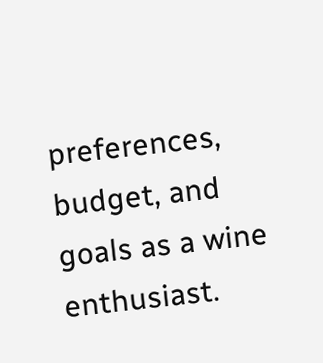preferences, budget, and goals as a wine enthusiast.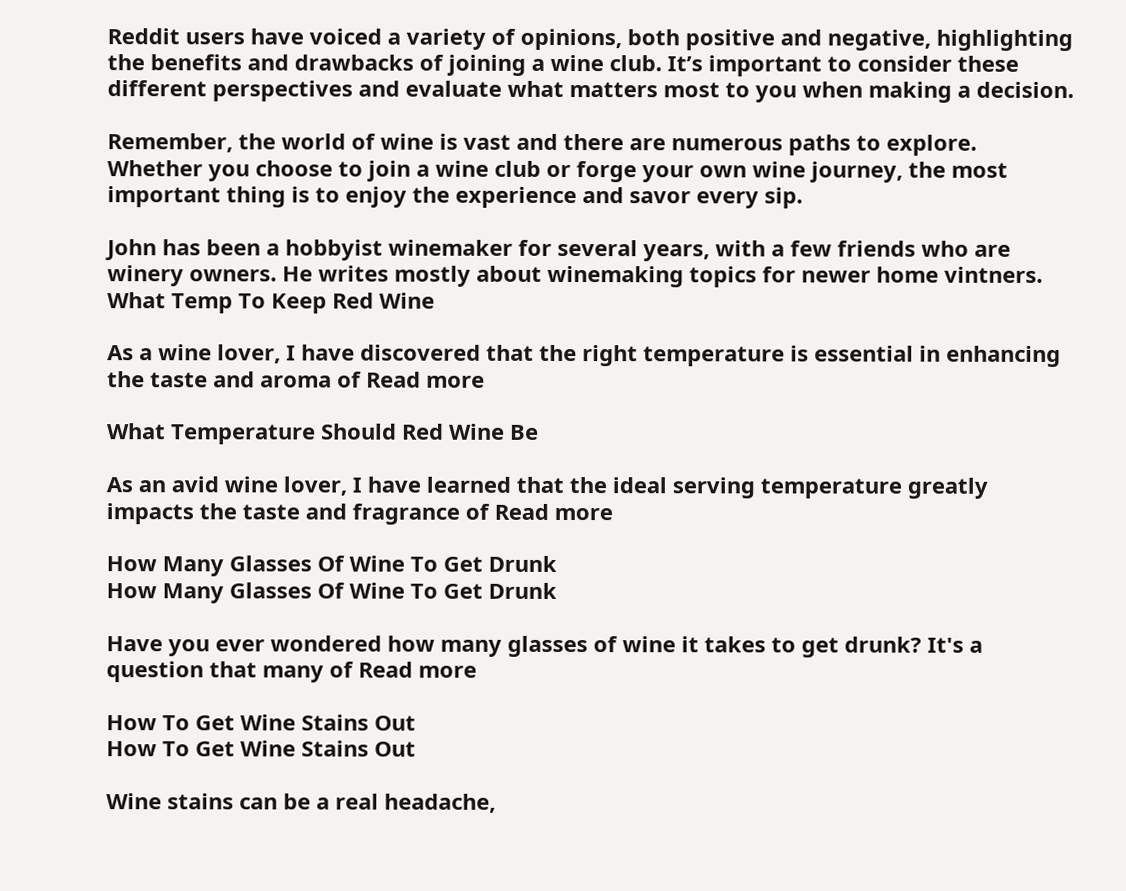Reddit users have voiced a variety of opinions, both positive and negative, highlighting the benefits and drawbacks of joining a wine club. It’s important to consider these different perspectives and evaluate what matters most to you when making a decision.

Remember, the world of wine is vast and there are numerous paths to explore. Whether you choose to join a wine club or forge your own wine journey, the most important thing is to enjoy the experience and savor every sip.

John has been a hobbyist winemaker for several years, with a few friends who are winery owners. He writes mostly about winemaking topics for newer home vintners.
What Temp To Keep Red Wine

As a wine lover, I have discovered that the right temperature is essential in enhancing the taste and aroma of Read more

What Temperature Should Red Wine Be

As an avid wine lover, I have learned that the ideal serving temperature greatly impacts the taste and fragrance of Read more

How Many Glasses Of Wine To Get Drunk
How Many Glasses Of Wine To Get Drunk

Have you ever wondered how many glasses of wine it takes to get drunk? It's a question that many of Read more

How To Get Wine Stains Out
How To Get Wine Stains Out

Wine stains can be a real headache,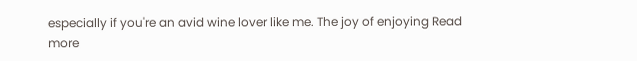especially if you're an avid wine lover like me. The joy of enjoying Read more